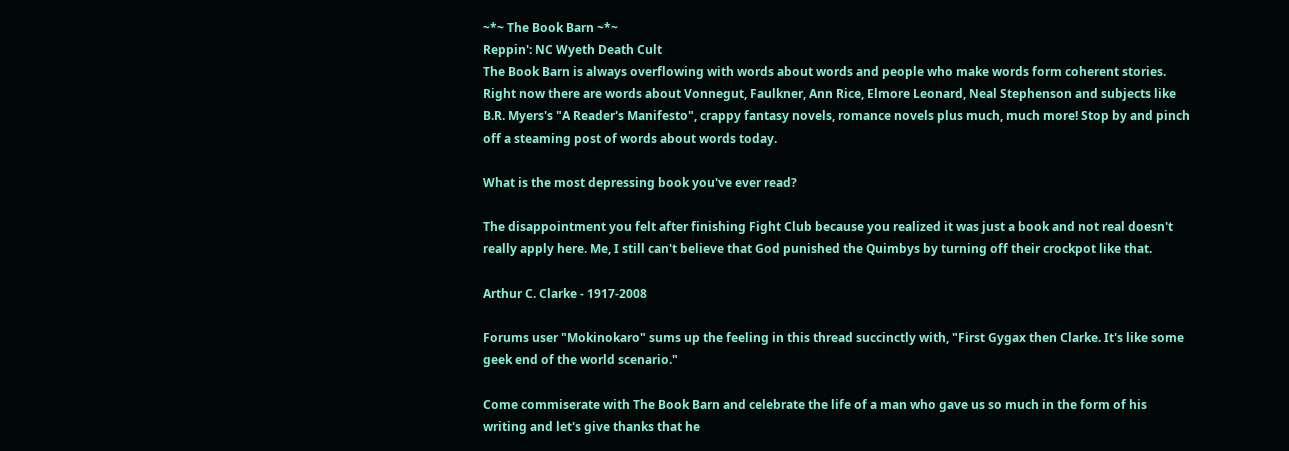~*~ The Book Barn ~*~
Reppin': NC Wyeth Death Cult
The Book Barn is always overflowing with words about words and people who make words form coherent stories. Right now there are words about Vonnegut, Faulkner, Ann Rice, Elmore Leonard, Neal Stephenson and subjects like B.R. Myers's "A Reader's Manifesto", crappy fantasy novels, romance novels plus much, much more! Stop by and pinch off a steaming post of words about words today.

What is the most depressing book you've ever read?

The disappointment you felt after finishing Fight Club because you realized it was just a book and not real doesn't really apply here. Me, I still can't believe that God punished the Quimbys by turning off their crockpot like that.

Arthur C. Clarke - 1917-2008

Forums user "Mokinokaro" sums up the feeling in this thread succinctly with, "First Gygax then Clarke. It's like some geek end of the world scenario."

Come commiserate with The Book Barn and celebrate the life of a man who gave us so much in the form of his writing and let's give thanks that he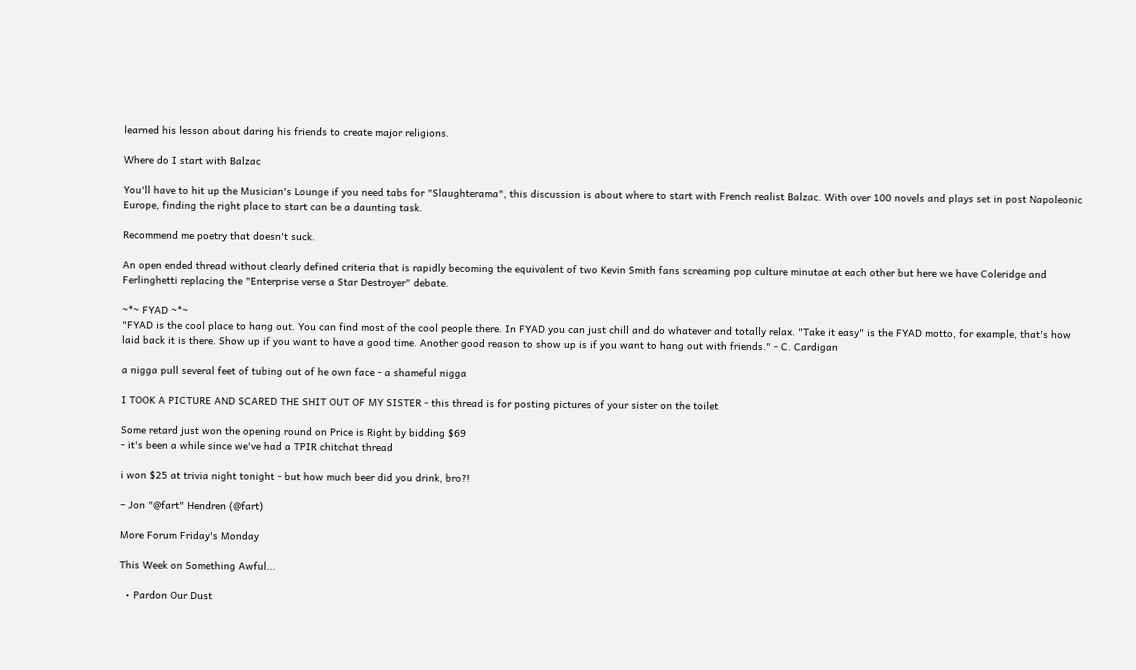learned his lesson about daring his friends to create major religions.

Where do I start with Balzac

You'll have to hit up the Musician's Lounge if you need tabs for "Slaughterama", this discussion is about where to start with French realist Balzac. With over 100 novels and plays set in post Napoleonic Europe, finding the right place to start can be a daunting task.

Recommend me poetry that doesn't suck.

An open ended thread without clearly defined criteria that is rapidly becoming the equivalent of two Kevin Smith fans screaming pop culture minutae at each other but here we have Coleridge and Ferlinghetti replacing the "Enterprise verse a Star Destroyer" debate.

~*~ FYAD ~*~
"FYAD is the cool place to hang out. You can find most of the cool people there. In FYAD you can just chill and do whatever and totally relax. "Take it easy" is the FYAD motto, for example, that's how laid back it is there. Show up if you want to have a good time. Another good reason to show up is if you want to hang out with friends." - C. Cardigan

a nigga pull several feet of tubing out of he own face - a shameful nigga

I TOOK A PICTURE AND SCARED THE SHIT OUT OF MY SISTER - this thread is for posting pictures of your sister on the toilet

Some retard just won the opening round on Price is Right by bidding $69
- it's been a while since we've had a TPIR chitchat thread

i won $25 at trivia night tonight - but how much beer did you drink, bro?!

– Jon "@fart" Hendren (@fart)

More Forum Friday's Monday

This Week on Something Awful...

  • Pardon Our Dust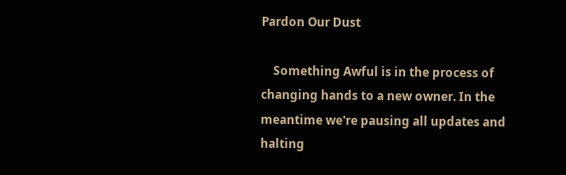Pardon Our Dust

    Something Awful is in the process of changing hands to a new owner. In the meantime we're pausing all updates and halting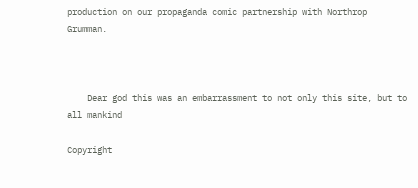production on our propaganda comic partnership with Northrop Grumman.



    Dear god this was an embarrassment to not only this site, but to all mankind

Copyright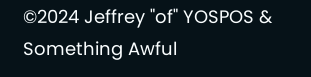©2024 Jeffrey "of" YOSPOS & Something Awful